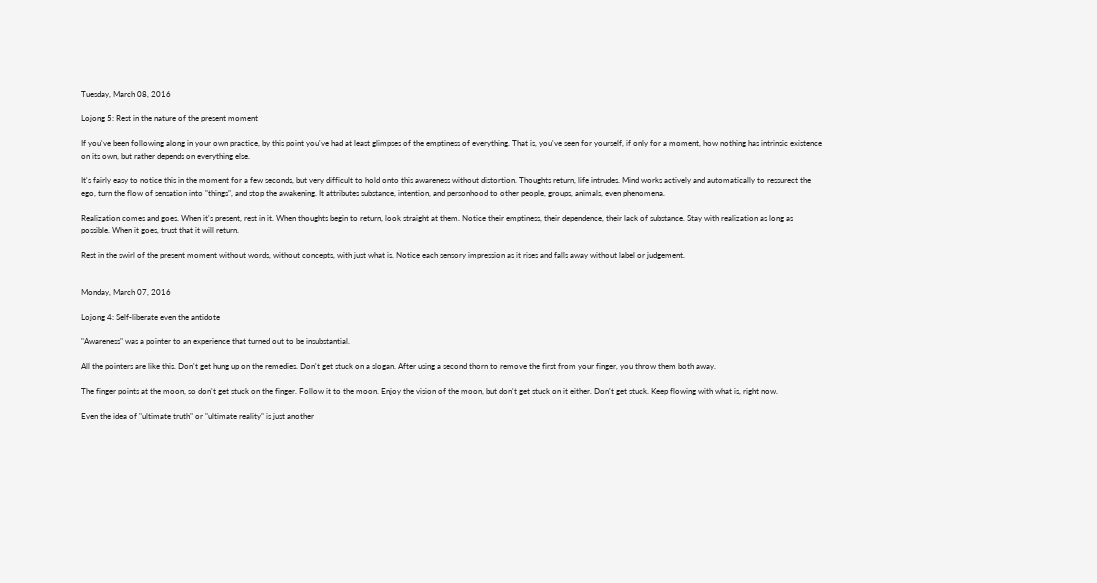Tuesday, March 08, 2016

Lojong 5: Rest in the nature of the present moment

If you've been following along in your own practice, by this point you've had at least glimpses of the emptiness of everything. That is, you've seen for yourself, if only for a moment, how nothing has intrinsic existence on its own, but rather depends on everything else.

It's fairly easy to notice this in the moment for a few seconds, but very difficult to hold onto this awareness without distortion. Thoughts return, life intrudes. Mind works actively and automatically to ressurect the ego, turn the flow of sensation into "things", and stop the awakening. It attributes substance, intention, and personhood to other people, groups, animals, even phenomena.

Realization comes and goes. When it's present, rest in it. When thoughts begin to return, look straight at them. Notice their emptiness, their dependence, their lack of substance. Stay with realization as long as possible. When it goes, trust that it will return.

Rest in the swirl of the present moment without words, without concepts, with just what is. Notice each sensory impression as it rises and falls away without label or judgement.


Monday, March 07, 2016

Lojong 4: Self-liberate even the antidote

"Awareness" was a pointer to an experience that turned out to be insubstantial.

All the pointers are like this. Don't get hung up on the remedies. Don't get stuck on a slogan. After using a second thorn to remove the first from your finger, you throw them both away.

The finger points at the moon, so don't get stuck on the finger. Follow it to the moon. Enjoy the vision of the moon, but don't get stuck on it either. Don't get stuck. Keep flowing with what is, right now.

Even the idea of "ultimate truth" or "ultimate reality" is just another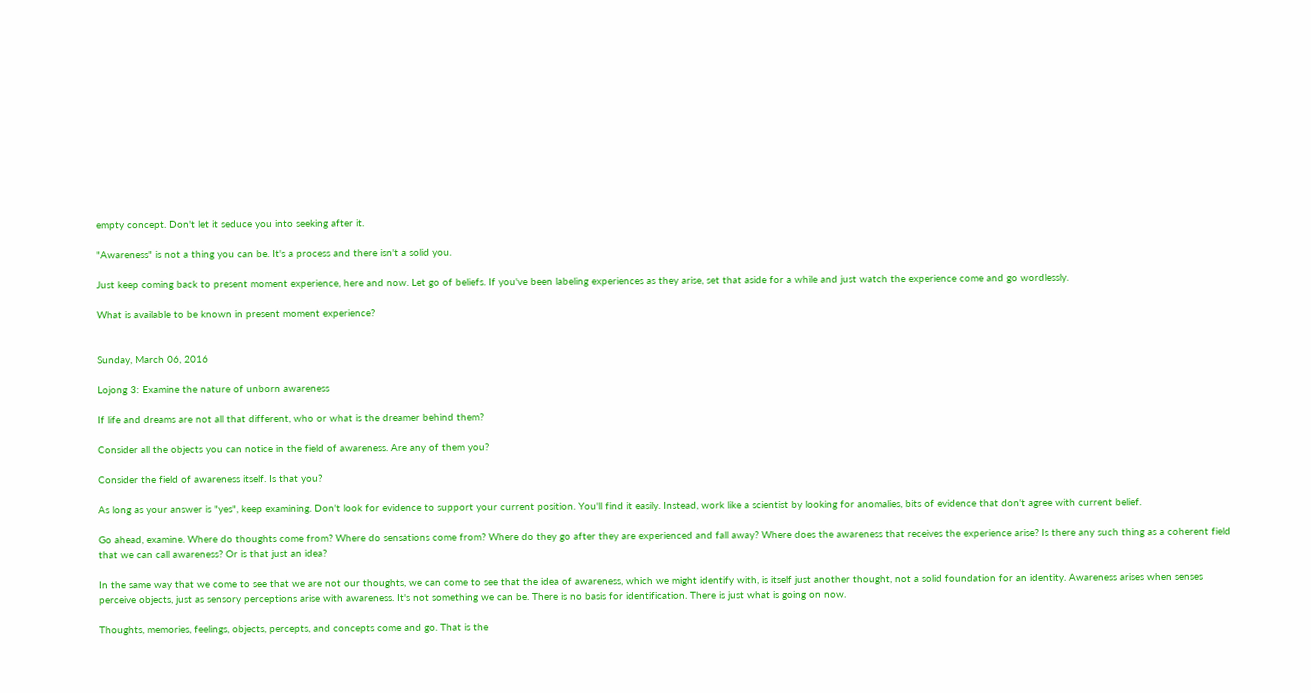empty concept. Don't let it seduce you into seeking after it.

"Awareness" is not a thing you can be. It's a process and there isn't a solid you.

Just keep coming back to present moment experience, here and now. Let go of beliefs. If you've been labeling experiences as they arise, set that aside for a while and just watch the experience come and go wordlessly.

What is available to be known in present moment experience?


Sunday, March 06, 2016

Lojong 3: Examine the nature of unborn awareness

If life and dreams are not all that different, who or what is the dreamer behind them?

Consider all the objects you can notice in the field of awareness. Are any of them you?

Consider the field of awareness itself. Is that you?

As long as your answer is "yes", keep examining. Don't look for evidence to support your current position. You'll find it easily. Instead, work like a scientist by looking for anomalies, bits of evidence that don't agree with current belief.

Go ahead, examine. Where do thoughts come from? Where do sensations come from? Where do they go after they are experienced and fall away? Where does the awareness that receives the experience arise? Is there any such thing as a coherent field that we can call awareness? Or is that just an idea?

In the same way that we come to see that we are not our thoughts, we can come to see that the idea of awareness, which we might identify with, is itself just another thought, not a solid foundation for an identity. Awareness arises when senses perceive objects, just as sensory perceptions arise with awareness. It's not something we can be. There is no basis for identification. There is just what is going on now.

Thoughts, memories, feelings, objects, percepts, and concepts come and go. That is the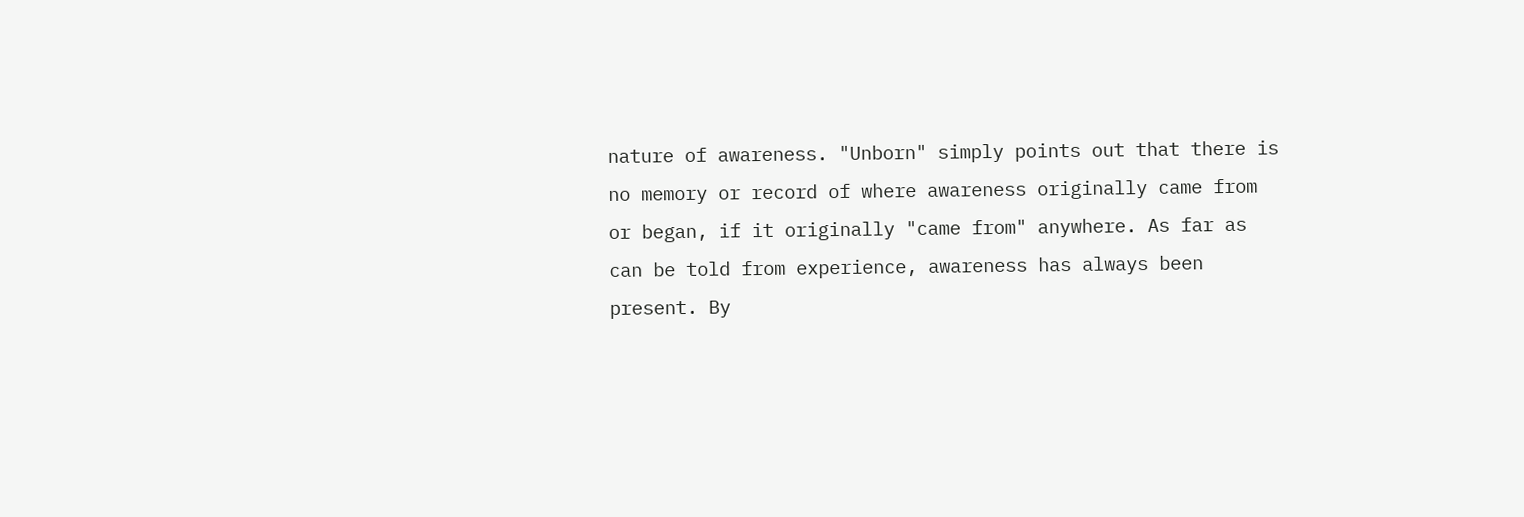nature of awareness. "Unborn" simply points out that there is no memory or record of where awareness originally came from or began, if it originally "came from" anywhere. As far as can be told from experience, awareness has always been present. By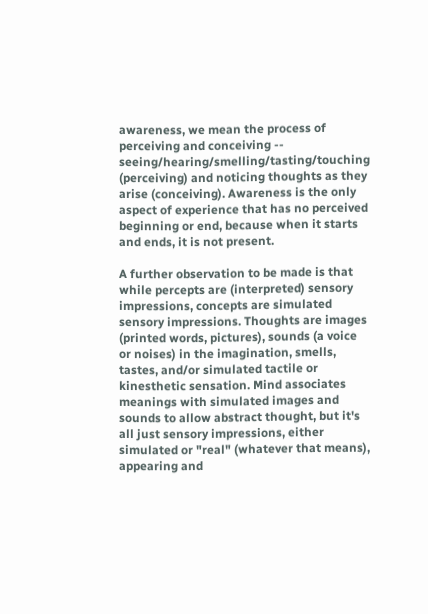awareness, we mean the process of perceiving and conceiving -- seeing/hearing/smelling/tasting/touching (perceiving) and noticing thoughts as they arise (conceiving). Awareness is the only aspect of experience that has no perceived beginning or end, because when it starts and ends, it is not present.

A further observation to be made is that while percepts are (interpreted) sensory impressions, concepts are simulated sensory impressions. Thoughts are images (printed words, pictures), sounds (a voice or noises) in the imagination, smells, tastes, and/or simulated tactile or kinesthetic sensation. Mind associates meanings with simulated images and sounds to allow abstract thought, but it's all just sensory impressions, either simulated or "real" (whatever that means), appearing and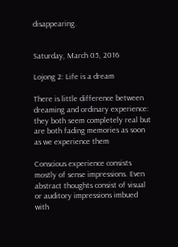disappearing.


Saturday, March 05, 2016

Lojong 2: Life is a dream

There is little difference between dreaming and ordinary experience: they both seem completely real but are both fading memories as soon as we experience them

Conscious experience consists mostly of sense impressions. Even abstract thoughts consist of visual or auditory impressions imbued with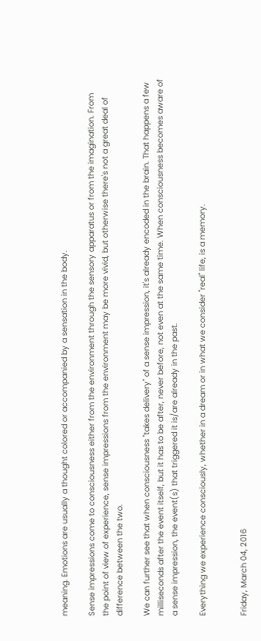meaning. Emotions are usually a thought colored or accompanied by a sensation in the body.

Sense impressions come to consciousness either from the environment through the sensory apparatus or from the imagination. From the point of view of experience, sense impressions from the environment may be more vivid, but otherwise there's not a great deal of difference between the two.

We can further see that when consciousness "takes delivery" of a sense impression, it's already encoded in the brain. That happens a few milliseconds after the event itself, but it has to be after, never before, not even at the same time. When consciousness becomes aware of a sense impression, the event(s) that triggered it is/are already in the past.

Everything we experience consciously, whether in a dream or in what we consider "real" life, is a memory.


Friday, March 04, 2016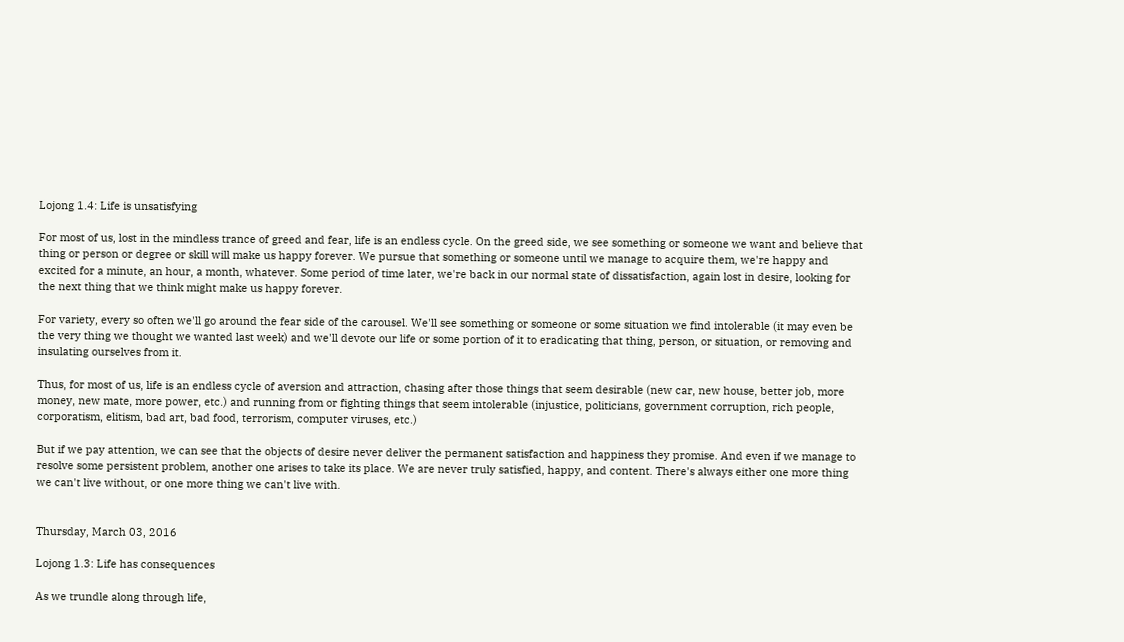Lojong 1.4: Life is unsatisfying

For most of us, lost in the mindless trance of greed and fear, life is an endless cycle. On the greed side, we see something or someone we want and believe that thing or person or degree or skill will make us happy forever. We pursue that something or someone until we manage to acquire them, we're happy and excited for a minute, an hour, a month, whatever. Some period of time later, we're back in our normal state of dissatisfaction, again lost in desire, looking for the next thing that we think might make us happy forever.

For variety, every so often we'll go around the fear side of the carousel. We'll see something or someone or some situation we find intolerable (it may even be the very thing we thought we wanted last week) and we'll devote our life or some portion of it to eradicating that thing, person, or situation, or removing and insulating ourselves from it.

Thus, for most of us, life is an endless cycle of aversion and attraction, chasing after those things that seem desirable (new car, new house, better job, more money, new mate, more power, etc.) and running from or fighting things that seem intolerable (injustice, politicians, government corruption, rich people, corporatism, elitism, bad art, bad food, terrorism, computer viruses, etc.)

But if we pay attention, we can see that the objects of desire never deliver the permanent satisfaction and happiness they promise. And even if we manage to resolve some persistent problem, another one arises to take its place. We are never truly satisfied, happy, and content. There's always either one more thing we can't live without, or one more thing we can't live with.


Thursday, March 03, 2016

Lojong 1.3: Life has consequences

As we trundle along through life,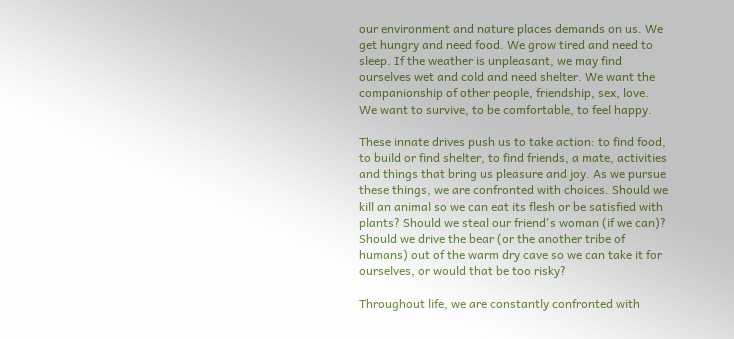our environment and nature places demands on us. We get hungry and need food. We grow tired and need to sleep. If the weather is unpleasant, we may find ourselves wet and cold and need shelter. We want the companionship of other people, friendship, sex, love. We want to survive, to be comfortable, to feel happy.

These innate drives push us to take action: to find food, to build or find shelter, to find friends, a mate, activities and things that bring us pleasure and joy. As we pursue these things, we are confronted with choices. Should we kill an animal so we can eat its flesh or be satisfied with plants? Should we steal our friend's woman (if we can)? Should we drive the bear (or the another tribe of humans) out of the warm dry cave so we can take it for ourselves, or would that be too risky?

Throughout life, we are constantly confronted with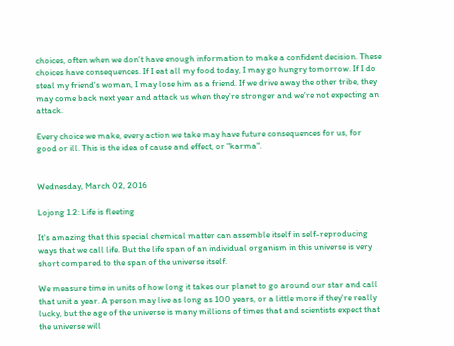choices, often when we don't have enough information to make a confident decision. These choices have consequences. If I eat all my food today, I may go hungry tomorrow. If I do steal my friend's woman, I may lose him as a friend. If we drive away the other tribe, they may come back next year and attack us when they're stronger and we're not expecting an attack.

Every choice we make, every action we take may have future consequences for us, for good or ill. This is the idea of cause and effect, or "karma".


Wednesday, March 02, 2016

Lojong 1.2: Life is fleeting

It's amazing that this special chemical matter can assemble itself in self-reproducing ways that we call life. But the life span of an individual organism in this universe is very short compared to the span of the universe itself.

We measure time in units of how long it takes our planet to go around our star and call that unit a year. A person may live as long as 100 years, or a little more if they're really lucky, but the age of the universe is many millions of times that and scientists expect that the universe will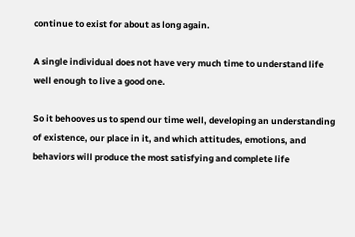continue to exist for about as long again.

A single individual does not have very much time to understand life well enough to live a good one.

So it behooves us to spend our time well, developing an understanding of existence, our place in it, and which attitudes, emotions, and behaviors will produce the most satisfying and complete life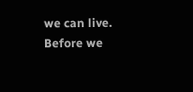we can live. Before we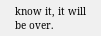know it, it will be over.